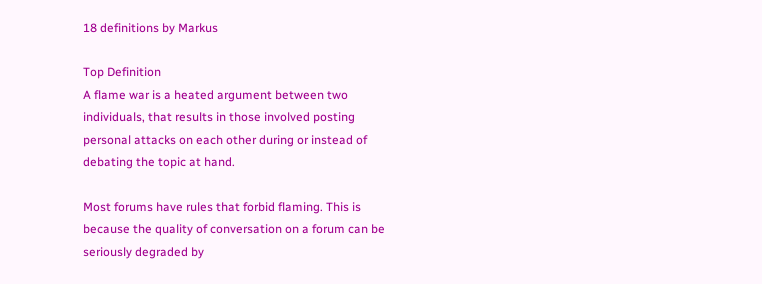18 definitions by Markus

Top Definition
A flame war is a heated argument between two individuals, that results in those involved posting personal attacks on each other during or instead of debating the topic at hand.

Most forums have rules that forbid flaming. This is because the quality of conversation on a forum can be seriously degraded by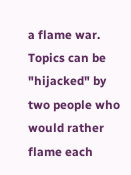a flame war. Topics can be "hijacked" by two people who would rather flame each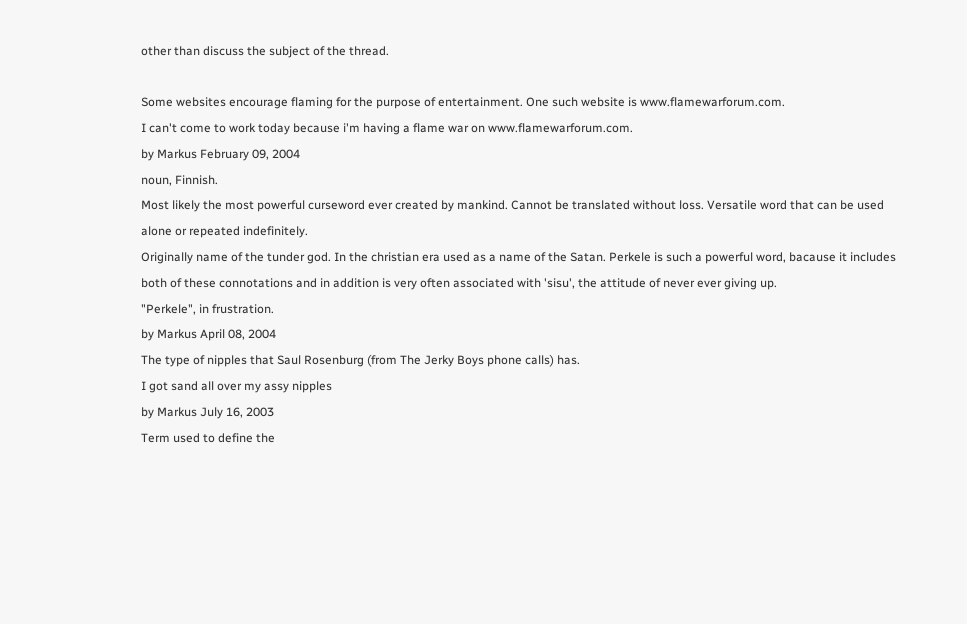other than discuss the subject of the thread.

Some websites encourage flaming for the purpose of entertainment. One such website is www.flamewarforum.com.
I can't come to work today because i'm having a flame war on www.flamewarforum.com.
by Markus February 09, 2004
noun, Finnish.
Most likely the most powerful curseword ever created by mankind. Cannot be translated without loss. Versatile word that can be used alone or repeated indefinitely.
Originally name of the tunder god. In the christian era used as a name of the Satan. Perkele is such a powerful word, bacause it includes both of these connotations and in addition is very often associated with 'sisu', the attitude of never ever giving up.
"Perkele", in frustration.
by Markus April 08, 2004
The type of nipples that Saul Rosenburg (from The Jerky Boys phone calls) has.
I got sand all over my assy nipples
by Markus July 16, 2003
Term used to define the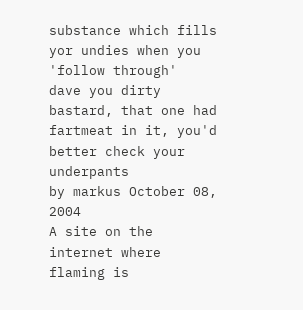substance which fills yor undies when you 'follow through'
dave you dirty bastard, that one had fartmeat in it, you'd better check your underpants
by markus October 08, 2004
A site on the internet where flaming is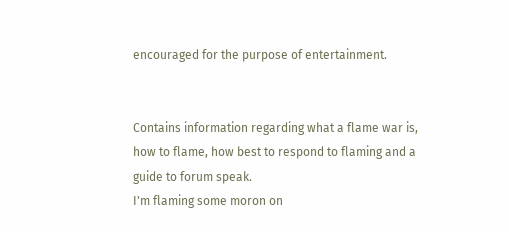encouraged for the purpose of entertainment.


Contains information regarding what a flame war is, how to flame, how best to respond to flaming and a guide to forum speak.
I'm flaming some moron on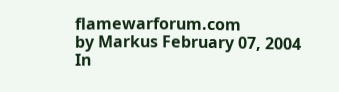flamewarforum.com
by Markus February 07, 2004
In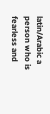latin/Arabic a person who is fearless and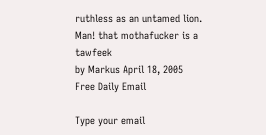ruthless as an untamed lion.
Man! that mothafucker is a tawfeek
by Markus April 18, 2005
Free Daily Email

Type your email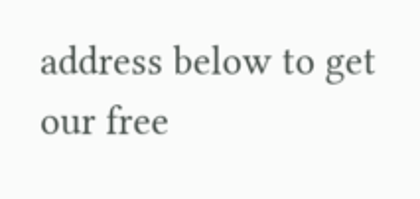address below to get our free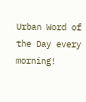Urban Word of the Day every morning!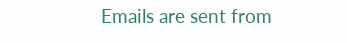Emails are sent from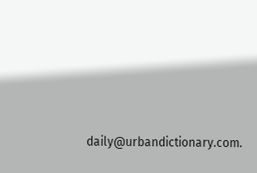daily@urbandictionary.com.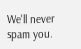We'll never spam you.